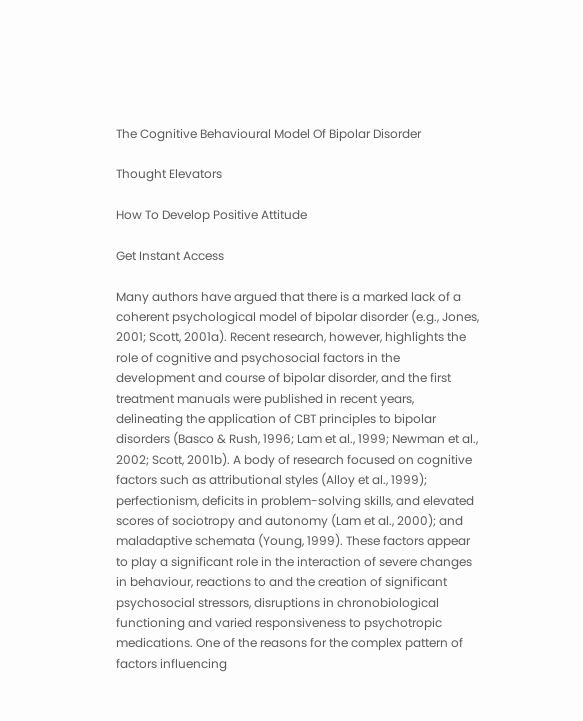The Cognitive Behavioural Model Of Bipolar Disorder

Thought Elevators

How To Develop Positive Attitude

Get Instant Access

Many authors have argued that there is a marked lack of a coherent psychological model of bipolar disorder (e.g., Jones, 2001; Scott, 2001a). Recent research, however, highlights the role of cognitive and psychosocial factors in the development and course of bipolar disorder, and the first treatment manuals were published in recent years, delineating the application of CBT principles to bipolar disorders (Basco & Rush, 1996; Lam et al., 1999; Newman et al., 2002; Scott, 2001b). A body of research focused on cognitive factors such as attributional styles (Alloy et al., 1999); perfectionism, deficits in problem-solving skills, and elevated scores of sociotropy and autonomy (Lam et al., 2000); and maladaptive schemata (Young, 1999). These factors appear to play a significant role in the interaction of severe changes in behaviour, reactions to and the creation of significant psychosocial stressors, disruptions in chronobiological functioning and varied responsiveness to psychotropic medications. One of the reasons for the complex pattern of factors influencing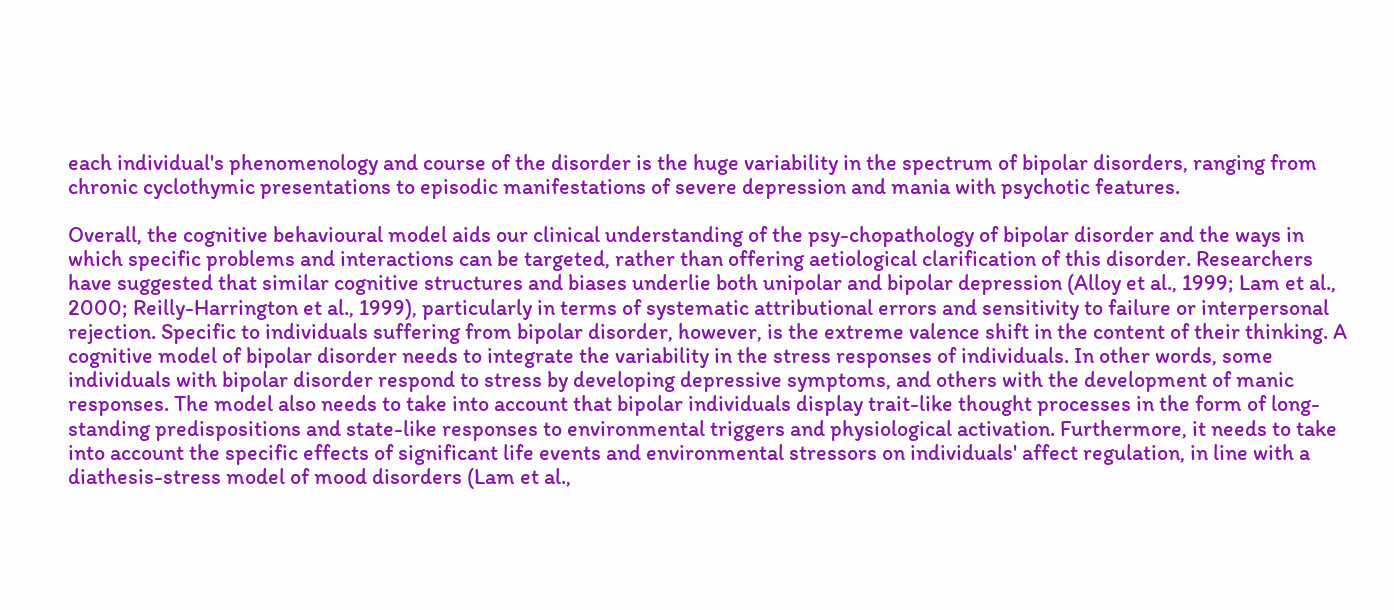each individual's phenomenology and course of the disorder is the huge variability in the spectrum of bipolar disorders, ranging from chronic cyclothymic presentations to episodic manifestations of severe depression and mania with psychotic features.

Overall, the cognitive behavioural model aids our clinical understanding of the psy-chopathology of bipolar disorder and the ways in which specific problems and interactions can be targeted, rather than offering aetiological clarification of this disorder. Researchers have suggested that similar cognitive structures and biases underlie both unipolar and bipolar depression (Alloy et al., 1999; Lam et al., 2000; Reilly-Harrington et al., 1999), particularly in terms of systematic attributional errors and sensitivity to failure or interpersonal rejection. Specific to individuals suffering from bipolar disorder, however, is the extreme valence shift in the content of their thinking. A cognitive model of bipolar disorder needs to integrate the variability in the stress responses of individuals. In other words, some individuals with bipolar disorder respond to stress by developing depressive symptoms, and others with the development of manic responses. The model also needs to take into account that bipolar individuals display trait-like thought processes in the form of long-standing predispositions and state-like responses to environmental triggers and physiological activation. Furthermore, it needs to take into account the specific effects of significant life events and environmental stressors on individuals' affect regulation, in line with a diathesis-stress model of mood disorders (Lam et al.,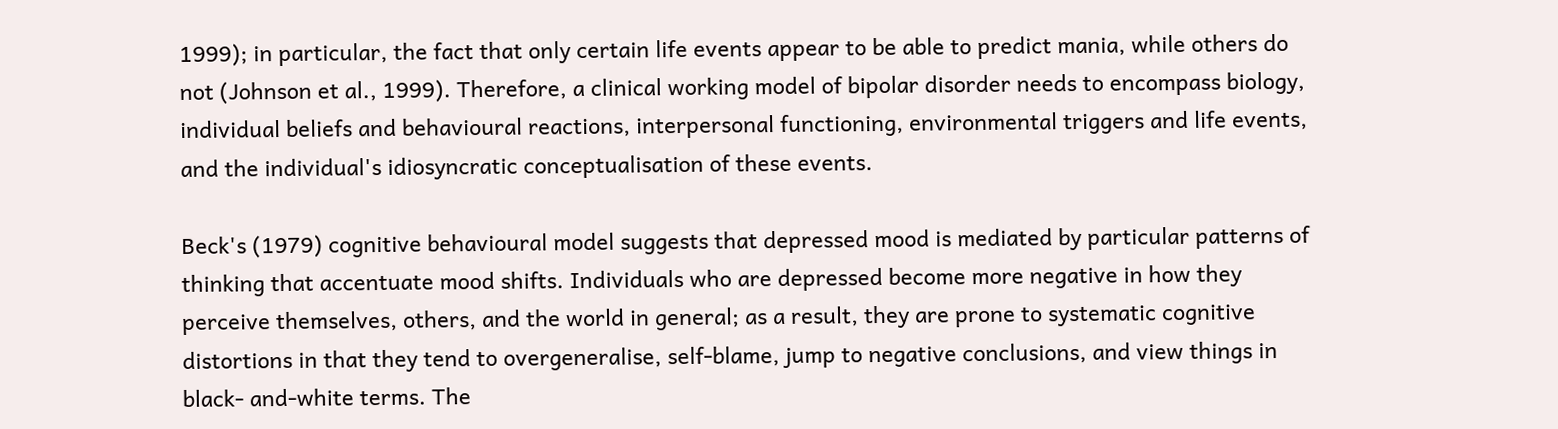1999); in particular, the fact that only certain life events appear to be able to predict mania, while others do not (Johnson et al., 1999). Therefore, a clinical working model of bipolar disorder needs to encompass biology, individual beliefs and behavioural reactions, interpersonal functioning, environmental triggers and life events, and the individual's idiosyncratic conceptualisation of these events.

Beck's (1979) cognitive behavioural model suggests that depressed mood is mediated by particular patterns of thinking that accentuate mood shifts. Individuals who are depressed become more negative in how they perceive themselves, others, and the world in general; as a result, they are prone to systematic cognitive distortions in that they tend to overgeneralise, self-blame, jump to negative conclusions, and view things in black- and-white terms. The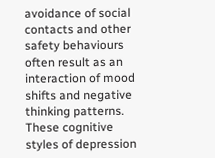avoidance of social contacts and other safety behaviours often result as an interaction of mood shifts and negative thinking patterns. These cognitive styles of depression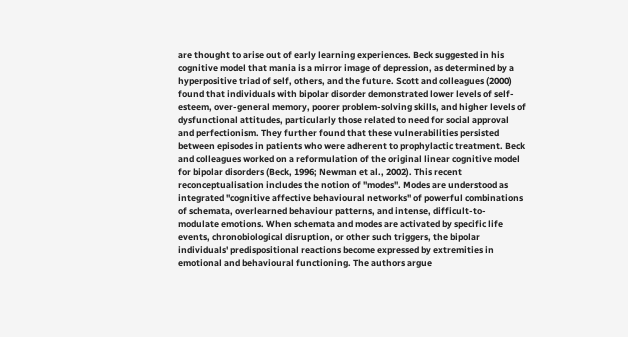are thought to arise out of early learning experiences. Beck suggested in his cognitive model that mania is a mirror image of depression, as determined by a hyperpositive triad of self, others, and the future. Scott and colleagues (2000) found that individuals with bipolar disorder demonstrated lower levels of self-esteem, over-general memory, poorer problem-solving skills, and higher levels of dysfunctional attitudes, particularly those related to need for social approval and perfectionism. They further found that these vulnerabilities persisted between episodes in patients who were adherent to prophylactic treatment. Beck and colleagues worked on a reformulation of the original linear cognitive model for bipolar disorders (Beck, 1996; Newman et al., 2002). This recent reconceptualisation includes the notion of "modes". Modes are understood as integrated "cognitive affective behavioural networks" of powerful combinations of schemata, overlearned behaviour patterns, and intense, difficult-to-modulate emotions. When schemata and modes are activated by specific life events, chronobiological disruption, or other such triggers, the bipolar individuals' predispositional reactions become expressed by extremities in emotional and behavioural functioning. The authors argue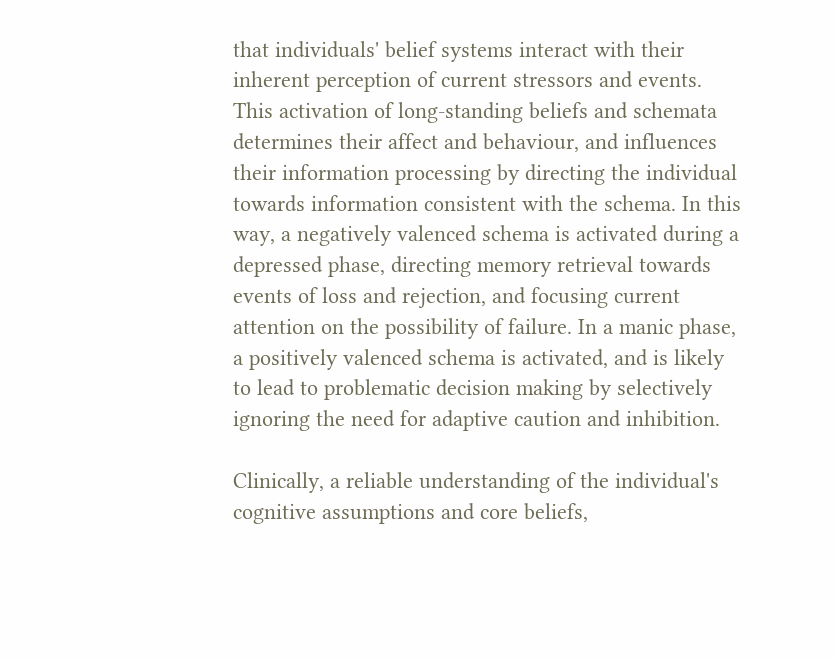that individuals' belief systems interact with their inherent perception of current stressors and events. This activation of long-standing beliefs and schemata determines their affect and behaviour, and influences their information processing by directing the individual towards information consistent with the schema. In this way, a negatively valenced schema is activated during a depressed phase, directing memory retrieval towards events of loss and rejection, and focusing current attention on the possibility of failure. In a manic phase, a positively valenced schema is activated, and is likely to lead to problematic decision making by selectively ignoring the need for adaptive caution and inhibition.

Clinically, a reliable understanding of the individual's cognitive assumptions and core beliefs,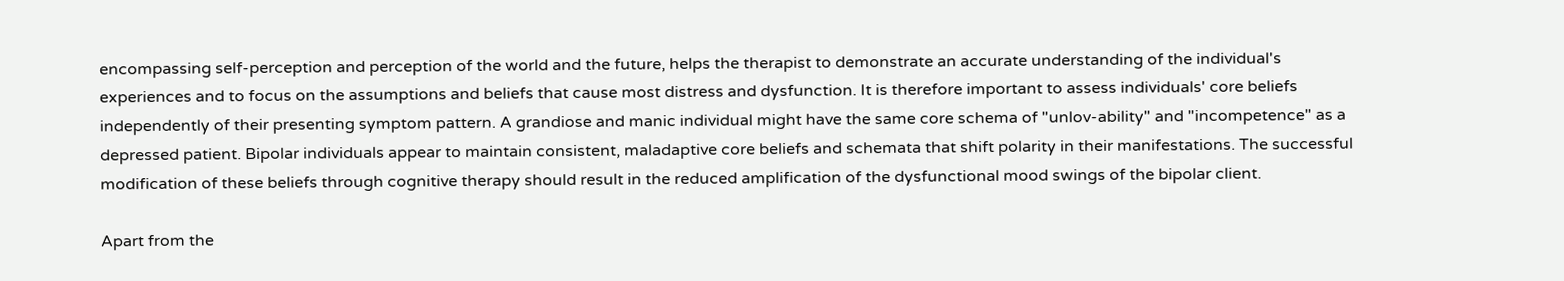encompassing self-perception and perception of the world and the future, helps the therapist to demonstrate an accurate understanding of the individual's experiences and to focus on the assumptions and beliefs that cause most distress and dysfunction. It is therefore important to assess individuals' core beliefs independently of their presenting symptom pattern. A grandiose and manic individual might have the same core schema of "unlov-ability" and "incompetence" as a depressed patient. Bipolar individuals appear to maintain consistent, maladaptive core beliefs and schemata that shift polarity in their manifestations. The successful modification of these beliefs through cognitive therapy should result in the reduced amplification of the dysfunctional mood swings of the bipolar client.

Apart from the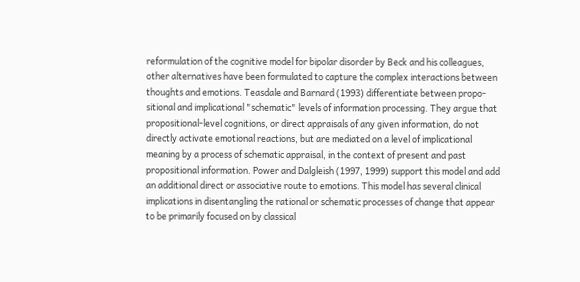reformulation of the cognitive model for bipolar disorder by Beck and his colleagues, other alternatives have been formulated to capture the complex interactions between thoughts and emotions. Teasdale and Barnard (1993) differentiate between propo-sitional and implicational "schematic" levels of information processing. They argue that propositional-level cognitions, or direct appraisals of any given information, do not directly activate emotional reactions, but are mediated on a level of implicational meaning by a process of schematic appraisal, in the context of present and past propositional information. Power and Dalgleish (1997, 1999) support this model and add an additional direct or associative route to emotions. This model has several clinical implications in disentangling the rational or schematic processes of change that appear to be primarily focused on by classical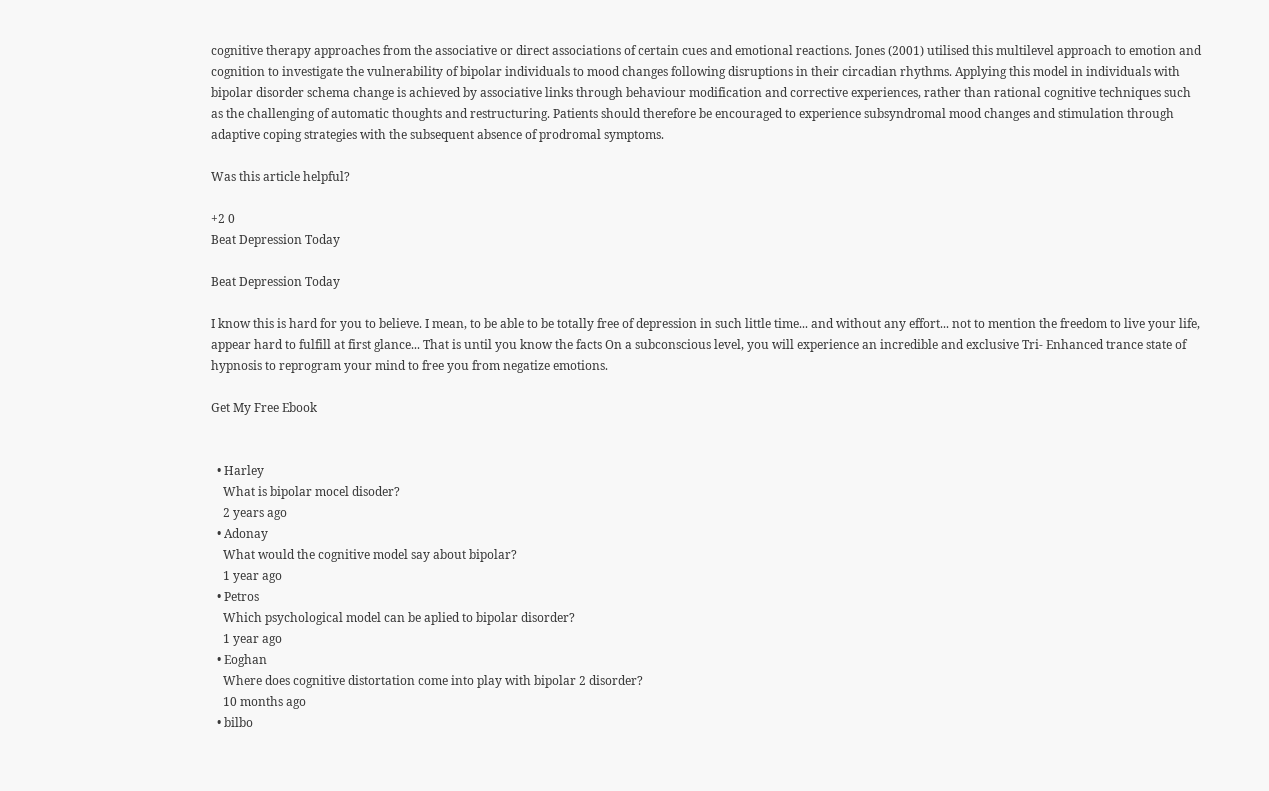cognitive therapy approaches from the associative or direct associations of certain cues and emotional reactions. Jones (2001) utilised this multilevel approach to emotion and cognition to investigate the vulnerability of bipolar individuals to mood changes following disruptions in their circadian rhythms. Applying this model in individuals with bipolar disorder schema change is achieved by associative links through behaviour modification and corrective experiences, rather than rational cognitive techniques such as the challenging of automatic thoughts and restructuring. Patients should therefore be encouraged to experience subsyndromal mood changes and stimulation through adaptive coping strategies with the subsequent absence of prodromal symptoms.

Was this article helpful?

+2 0
Beat Depression Today

Beat Depression Today

I know this is hard for you to believe. I mean, to be able to be totally free of depression in such little time... and without any effort... not to mention the freedom to live your life, appear hard to fulfill at first glance... That is until you know the facts On a subconscious level, you will experience an incredible and exclusive Tri- Enhanced trance state of hypnosis to reprogram your mind to free you from negatize emotions.

Get My Free Ebook


  • Harley
    What is bipolar mocel disoder?
    2 years ago
  • Adonay
    What would the cognitive model say about bipolar?
    1 year ago
  • Petros
    Which psychological model can be aplied to bipolar disorder?
    1 year ago
  • Eoghan
    Where does cognitive distortation come into play with bipolar 2 disorder?
    10 months ago
  • bilbo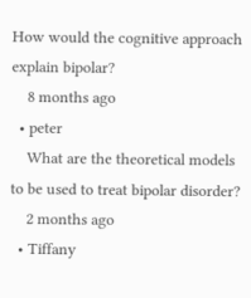How would the cognitive approach explain bipolar?
    8 months ago
  • peter
    What are the theoretical models to be used to treat bipolar disorder?
    2 months ago
  • Tiffany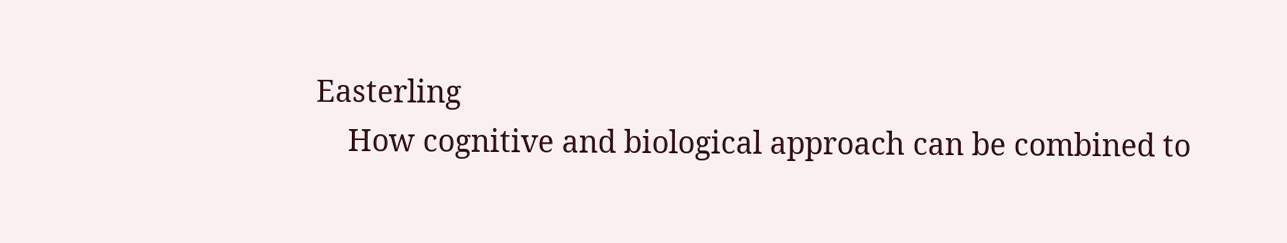Easterling
    How cognitive and biological approach can be combined to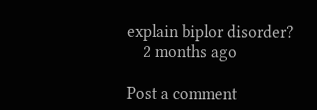explain biplor disorder?
    2 months ago

Post a comment